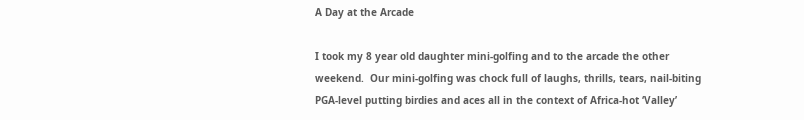A Day at the Arcade

I took my 8 year old daughter mini-golfing and to the arcade the other weekend.  Our mini-golfing was chock full of laughs, thrills, tears, nail-biting PGA-level putting birdies and aces all in the context of Africa-hot ‘Valley’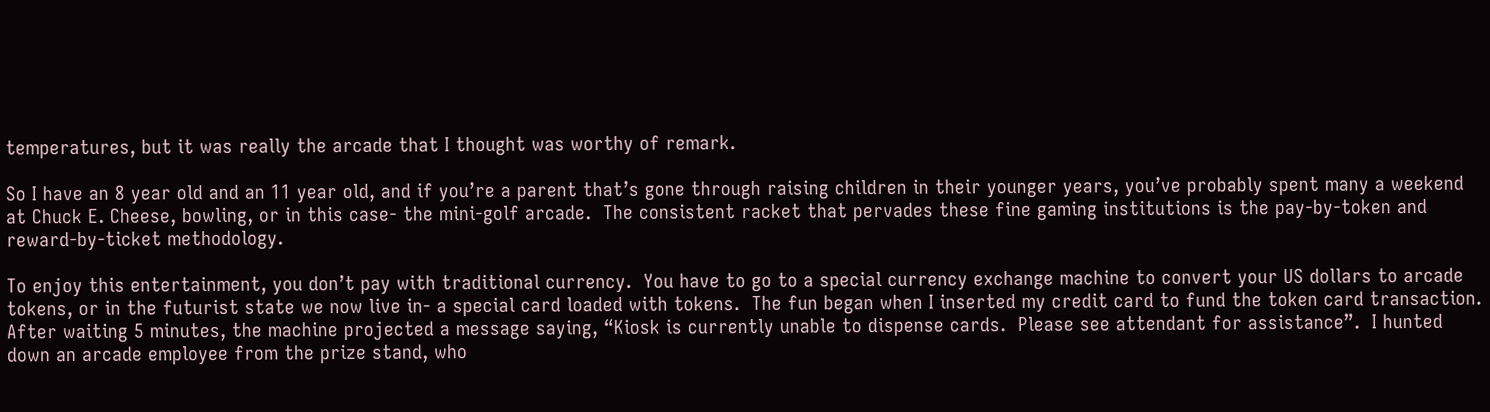temperatures, but it was really the arcade that I thought was worthy of remark.

So I have an 8 year old and an 11 year old, and if you’re a parent that’s gone through raising children in their younger years, you’ve probably spent many a weekend at Chuck E. Cheese, bowling, or in this case- the mini-golf arcade.  The consistent racket that pervades these fine gaming institutions is the pay-by-token and reward-by-ticket methodology.

To enjoy this entertainment, you don’t pay with traditional currency.  You have to go to a special currency exchange machine to convert your US dollars to arcade tokens, or in the futurist state we now live in- a special card loaded with tokens.  The fun began when I inserted my credit card to fund the token card transaction.  After waiting 5 minutes, the machine projected a message saying, “Kiosk is currently unable to dispense cards.  Please see attendant for assistance”.  I hunted down an arcade employee from the prize stand, who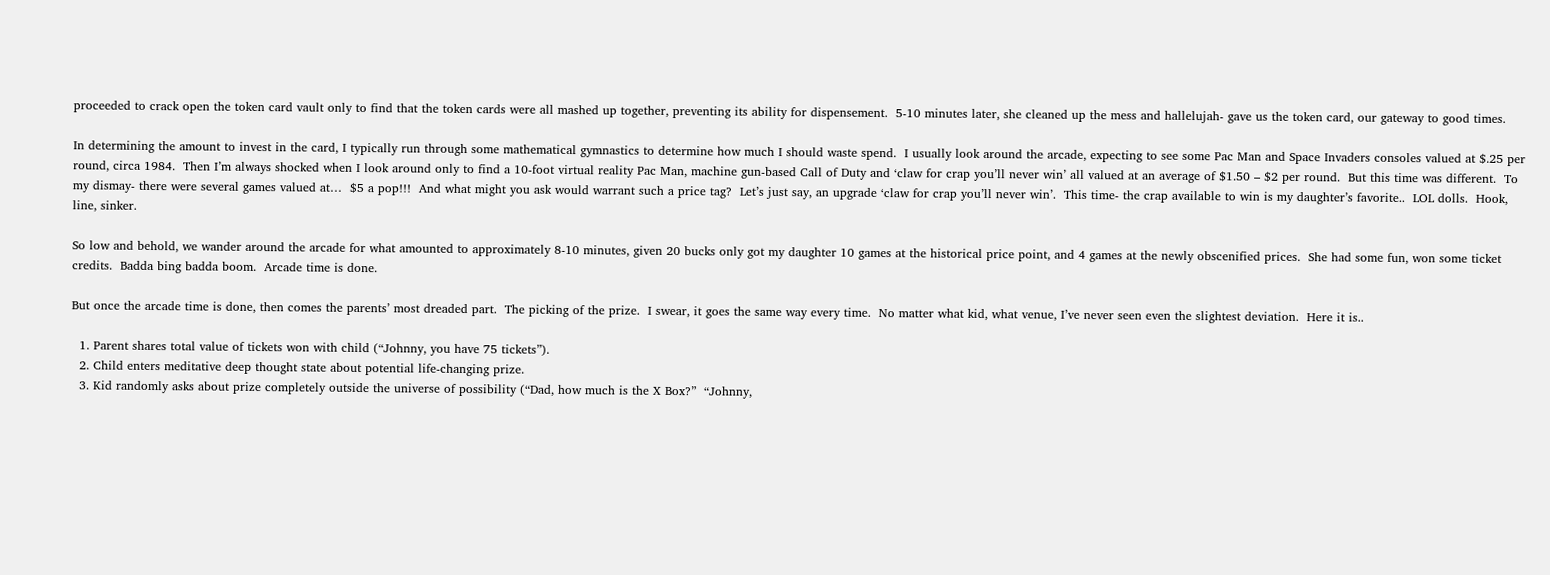proceeded to crack open the token card vault only to find that the token cards were all mashed up together, preventing its ability for dispensement.  5-10 minutes later, she cleaned up the mess and hallelujah- gave us the token card, our gateway to good times.

In determining the amount to invest in the card, I typically run through some mathematical gymnastics to determine how much I should waste spend.  I usually look around the arcade, expecting to see some Pac Man and Space Invaders consoles valued at $.25 per round, circa 1984.  Then I’m always shocked when I look around only to find a 10-foot virtual reality Pac Man, machine gun-based Call of Duty and ‘claw for crap you’ll never win’ all valued at an average of $1.50 – $2 per round.  But this time was different.  To my dismay- there were several games valued at…  $5 a pop!!!  And what might you ask would warrant such a price tag?  Let’s just say, an upgrade ‘claw for crap you’ll never win’.  This time- the crap available to win is my daughter’s favorite..  LOL dolls.  Hook, line, sinker.

So low and behold, we wander around the arcade for what amounted to approximately 8-10 minutes, given 20 bucks only got my daughter 10 games at the historical price point, and 4 games at the newly obscenified prices.  She had some fun, won some ticket credits.  Badda bing badda boom.  Arcade time is done.

But once the arcade time is done, then comes the parents’ most dreaded part.  The picking of the prize.  I swear, it goes the same way every time.  No matter what kid, what venue, I’ve never seen even the slightest deviation.  Here it is..

  1. Parent shares total value of tickets won with child (“Johnny, you have 75 tickets”).
  2. Child enters meditative deep thought state about potential life-changing prize.
  3. Kid randomly asks about prize completely outside the universe of possibility (“Dad, how much is the X Box?”  “Johnny,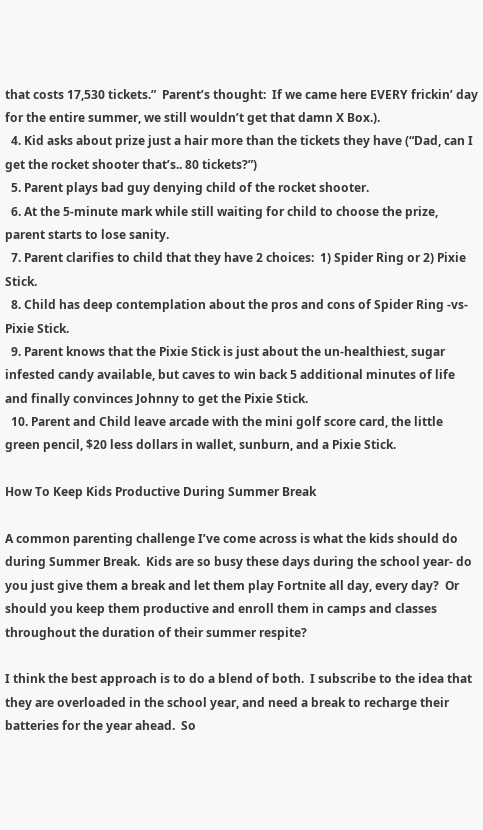that costs 17,530 tickets.”  Parent’s thought:  If we came here EVERY frickin’ day for the entire summer, we still wouldn’t get that damn X Box.).
  4. Kid asks about prize just a hair more than the tickets they have (“Dad, can I get the rocket shooter that’s.. 80 tickets?”)
  5. Parent plays bad guy denying child of the rocket shooter.
  6. At the 5-minute mark while still waiting for child to choose the prize, parent starts to lose sanity.
  7. Parent clarifies to child that they have 2 choices:  1) Spider Ring or 2) Pixie Stick.
  8. Child has deep contemplation about the pros and cons of Spider Ring -vs- Pixie Stick.
  9. Parent knows that the Pixie Stick is just about the un-healthiest, sugar infested candy available, but caves to win back 5 additional minutes of life and finally convinces Johnny to get the Pixie Stick.
  10. Parent and Child leave arcade with the mini golf score card, the little green pencil, $20 less dollars in wallet, sunburn, and a Pixie Stick.

How To Keep Kids Productive During Summer Break

A common parenting challenge I’ve come across is what the kids should do during Summer Break.  Kids are so busy these days during the school year- do you just give them a break and let them play Fortnite all day, every day?  Or should you keep them productive and enroll them in camps and classes throughout the duration of their summer respite?

I think the best approach is to do a blend of both.  I subscribe to the idea that they are overloaded in the school year, and need a break to recharge their batteries for the year ahead.  So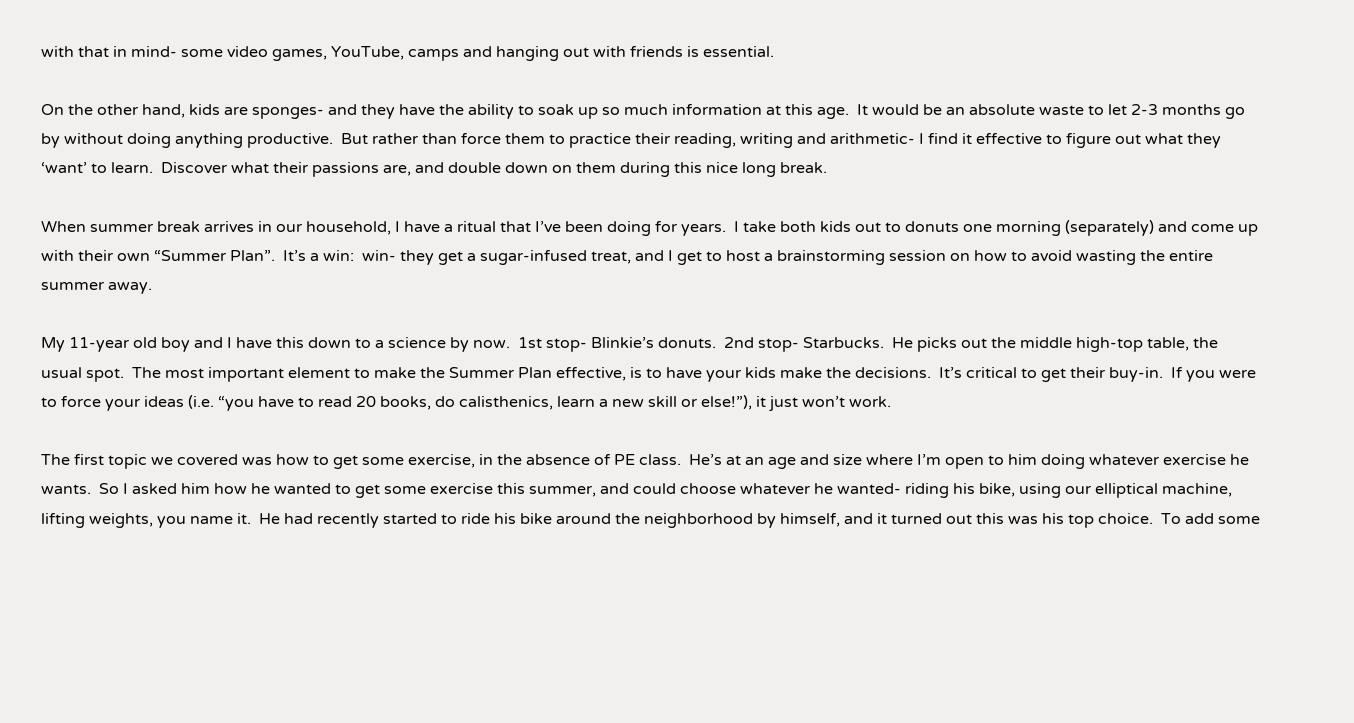with that in mind- some video games, YouTube, camps and hanging out with friends is essential.

On the other hand, kids are sponges- and they have the ability to soak up so much information at this age.  It would be an absolute waste to let 2-3 months go by without doing anything productive.  But rather than force them to practice their reading, writing and arithmetic- I find it effective to figure out what they ‘want’ to learn.  Discover what their passions are, and double down on them during this nice long break.

When summer break arrives in our household, I have a ritual that I’ve been doing for years.  I take both kids out to donuts one morning (separately) and come up with their own “Summer Plan”.  It’s a win:  win- they get a sugar-infused treat, and I get to host a brainstorming session on how to avoid wasting the entire summer away.

My 11-year old boy and I have this down to a science by now.  1st stop- Blinkie’s donuts.  2nd stop- Starbucks.  He picks out the middle high-top table, the usual spot.  The most important element to make the Summer Plan effective, is to have your kids make the decisions.  It’s critical to get their buy-in.  If you were to force your ideas (i.e. “you have to read 20 books, do calisthenics, learn a new skill or else!”), it just won’t work.

The first topic we covered was how to get some exercise, in the absence of PE class.  He’s at an age and size where I’m open to him doing whatever exercise he wants.  So I asked him how he wanted to get some exercise this summer, and could choose whatever he wanted- riding his bike, using our elliptical machine, lifting weights, you name it.  He had recently started to ride his bike around the neighborhood by himself, and it turned out this was his top choice.  To add some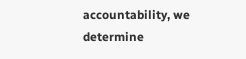accountability, we determine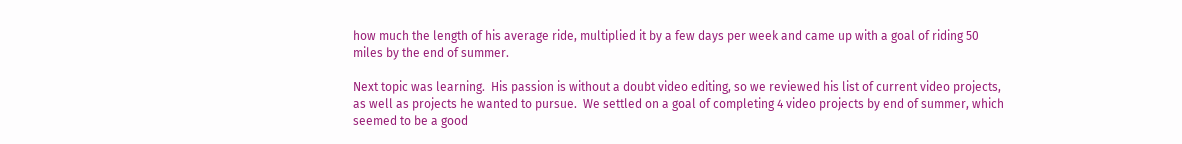how much the length of his average ride, multiplied it by a few days per week and came up with a goal of riding 50 miles by the end of summer.

Next topic was learning.  His passion is without a doubt video editing, so we reviewed his list of current video projects, as well as projects he wanted to pursue.  We settled on a goal of completing 4 video projects by end of summer, which seemed to be a good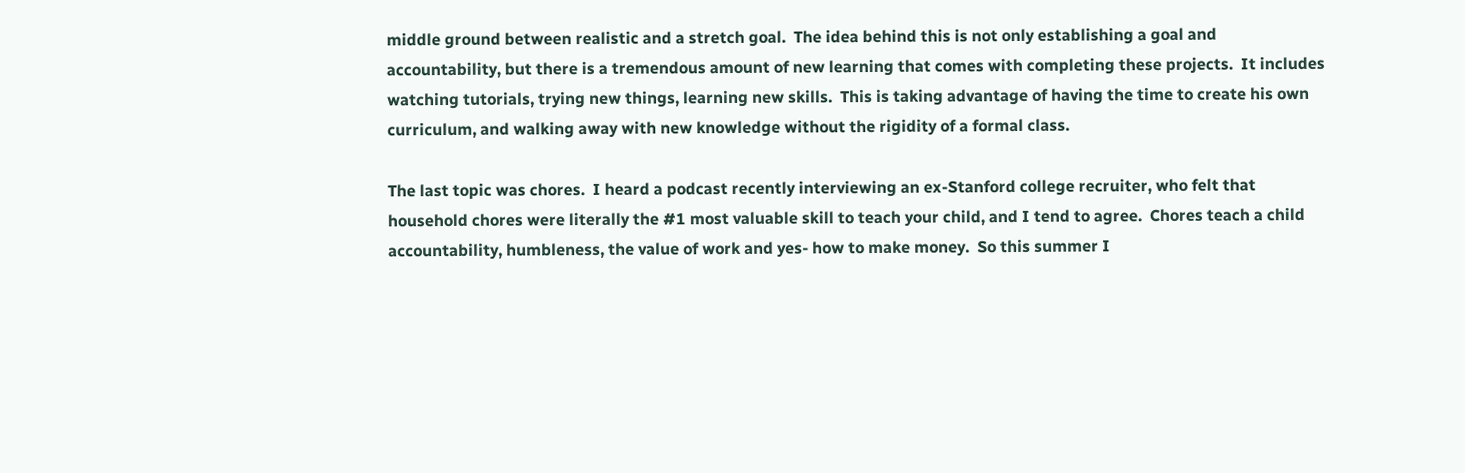middle ground between realistic and a stretch goal.  The idea behind this is not only establishing a goal and accountability, but there is a tremendous amount of new learning that comes with completing these projects.  It includes watching tutorials, trying new things, learning new skills.  This is taking advantage of having the time to create his own curriculum, and walking away with new knowledge without the rigidity of a formal class.

The last topic was chores.  I heard a podcast recently interviewing an ex-Stanford college recruiter, who felt that household chores were literally the #1 most valuable skill to teach your child, and I tend to agree.  Chores teach a child accountability, humbleness, the value of work and yes- how to make money.  So this summer I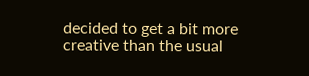decided to get a bit more creative than the usual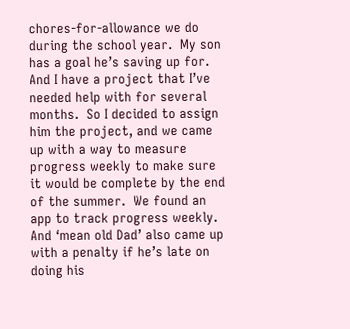chores-for-allowance we do during the school year.  My son has a goal he’s saving up for.  And I have a project that I’ve needed help with for several months.  So I decided to assign him the project, and we came up with a way to measure progress weekly to make sure it would be complete by the end of the summer.  We found an app to track progress weekly.  And ‘mean old Dad’ also came up with a penalty if he’s late on doing his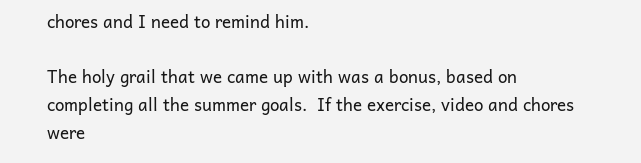chores and I need to remind him.

The holy grail that we came up with was a bonus, based on completing all the summer goals.  If the exercise, video and chores were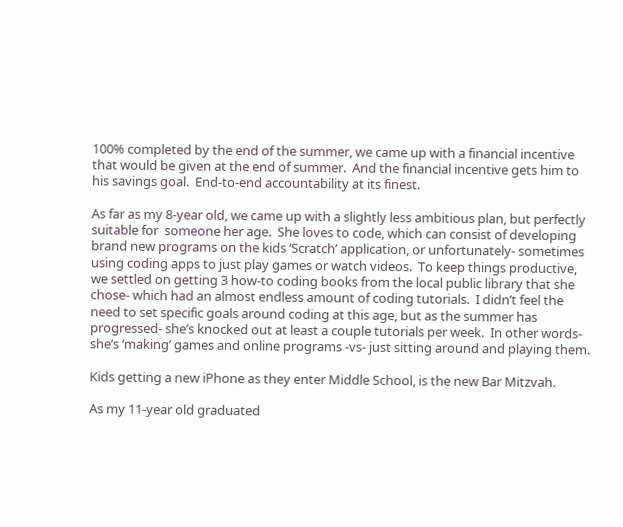100% completed by the end of the summer, we came up with a financial incentive that would be given at the end of summer.  And the financial incentive gets him to his savings goal.  End-to-end accountability at its finest.

As far as my 8-year old, we came up with a slightly less ambitious plan, but perfectly suitable for  someone her age.  She loves to code, which can consist of developing brand new programs on the kids ‘Scratch’ application, or unfortunately- sometimes using coding apps to just play games or watch videos.  To keep things productive, we settled on getting 3 how-to coding books from the local public library that she chose- which had an almost endless amount of coding tutorials.  I didn’t feel the need to set specific goals around coding at this age, but as the summer has progressed- she’s knocked out at least a couple tutorials per week.  In other words- she’s ‘making’ games and online programs -vs- just sitting around and playing them.

Kids getting a new iPhone as they enter Middle School, is the new Bar Mitzvah.

As my 11-year old graduated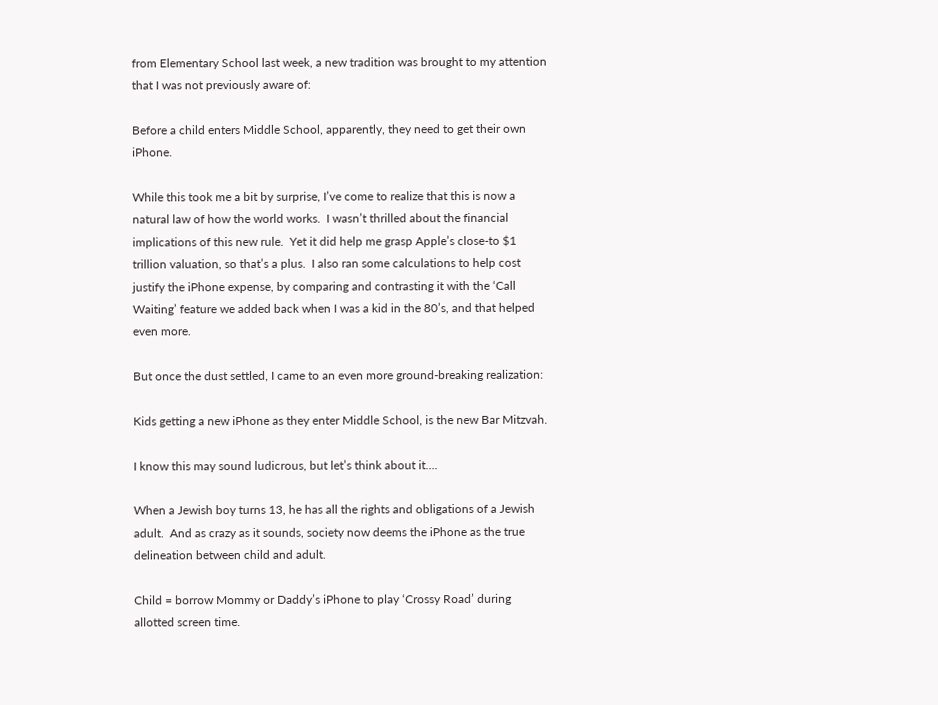from Elementary School last week, a new tradition was brought to my attention that I was not previously aware of:

Before a child enters Middle School, apparently, they need to get their own iPhone.

While this took me a bit by surprise, I’ve come to realize that this is now a natural law of how the world works.  I wasn’t thrilled about the financial implications of this new rule.  Yet it did help me grasp Apple’s close-to $1 trillion valuation, so that’s a plus.  I also ran some calculations to help cost justify the iPhone expense, by comparing and contrasting it with the ‘Call Waiting’ feature we added back when I was a kid in the 80’s, and that helped even more.

But once the dust settled, I came to an even more ground-breaking realization:

Kids getting a new iPhone as they enter Middle School, is the new Bar Mitzvah.

I know this may sound ludicrous, but let’s think about it….

When a Jewish boy turns 13, he has all the rights and obligations of a Jewish adult.  And as crazy as it sounds, society now deems the iPhone as the true delineation between child and adult.

Child = borrow Mommy or Daddy’s iPhone to play ‘Crossy Road’ during allotted screen time.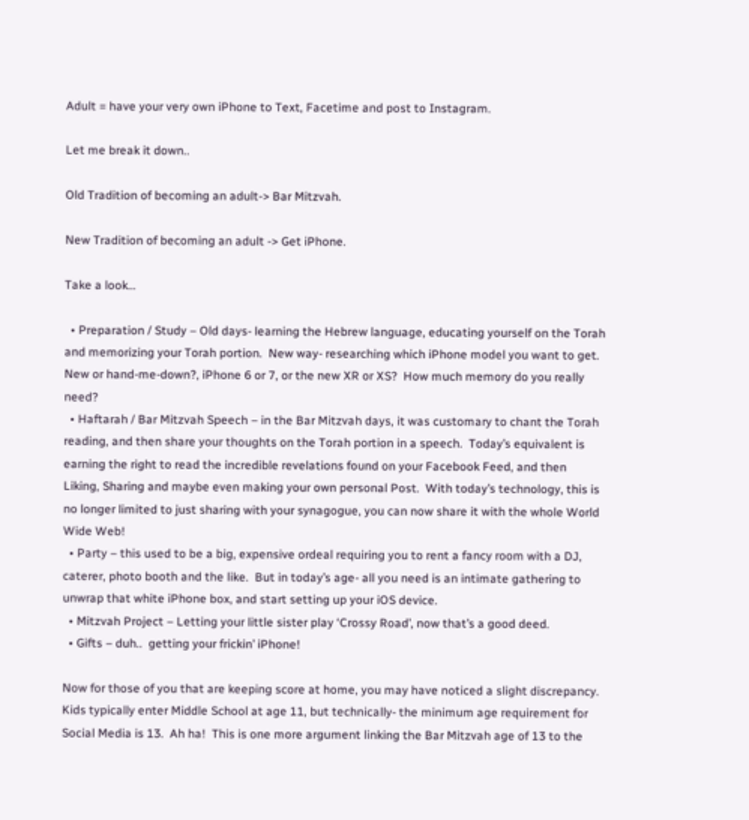Adult = have your very own iPhone to Text, Facetime and post to Instagram.

Let me break it down..

Old Tradition of becoming an adult-> Bar Mitzvah.

New Tradition of becoming an adult -> Get iPhone.

Take a look…

  • Preparation / Study – Old days- learning the Hebrew language, educating yourself on the Torah and memorizing your Torah portion.  New way- researching which iPhone model you want to get.  New or hand-me-down?, iPhone 6 or 7, or the new XR or XS?  How much memory do you really need?
  • Haftarah / Bar Mitzvah Speech – in the Bar Mitzvah days, it was customary to chant the Torah reading, and then share your thoughts on the Torah portion in a speech.  Today’s equivalent is earning the right to read the incredible revelations found on your Facebook Feed, and then Liking, Sharing and maybe even making your own personal Post.  With today’s technology, this is no longer limited to just sharing with your synagogue, you can now share it with the whole World Wide Web!
  • Party – this used to be a big, expensive ordeal requiring you to rent a fancy room with a DJ, caterer, photo booth and the like.  But in today’s age- all you need is an intimate gathering to unwrap that white iPhone box, and start setting up your iOS device.
  • Mitzvah Project – Letting your little sister play ‘Crossy Road’, now that’s a good deed.
  • Gifts – duh..  getting your frickin’ iPhone!

Now for those of you that are keeping score at home, you may have noticed a slight discrepancy.  Kids typically enter Middle School at age 11, but technically- the minimum age requirement for Social Media is 13.  Ah ha!  This is one more argument linking the Bar Mitzvah age of 13 to the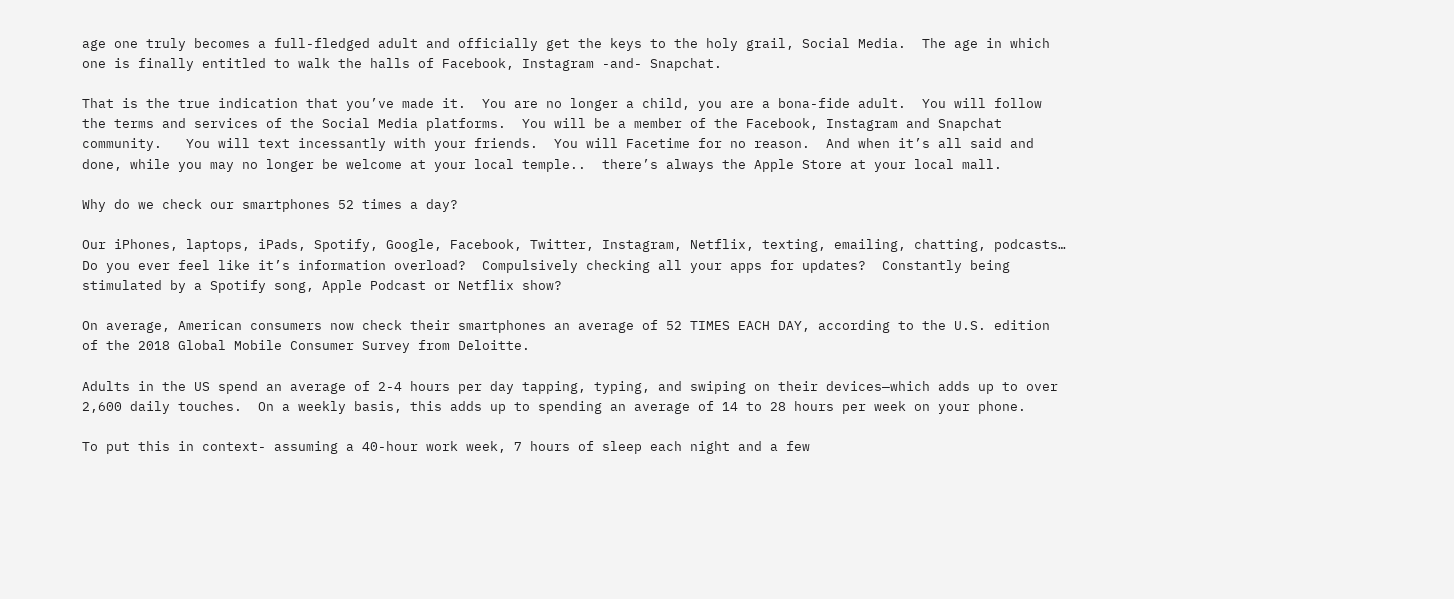age one truly becomes a full-fledged adult and officially get the keys to the holy grail, Social Media.  The age in which one is finally entitled to walk the halls of Facebook, Instagram -and- Snapchat.

That is the true indication that you’ve made it.  You are no longer a child, you are a bona-fide adult.  You will follow the terms and services of the Social Media platforms.  You will be a member of the Facebook, Instagram and Snapchat community.   You will text incessantly with your friends.  You will Facetime for no reason.  And when it’s all said and done, while you may no longer be welcome at your local temple..  there’s always the Apple Store at your local mall.

Why do we check our smartphones 52 times a day?

Our iPhones, laptops, iPads, Spotify, Google, Facebook, Twitter, Instagram, Netflix, texting, emailing, chatting, podcasts…  Do you ever feel like it’s information overload?  Compulsively checking all your apps for updates?  Constantly being stimulated by a Spotify song, Apple Podcast or Netflix show?

On average, American consumers now check their smartphones an average of 52 TIMES EACH DAY, according to the U.S. edition of the 2018 Global Mobile Consumer Survey from Deloitte.

Adults in the US spend an average of 2-4 hours per day tapping, typing, and swiping on their devices—which adds up to over 2,600 daily touches.  On a weekly basis, this adds up to spending an average of 14 to 28 hours per week on your phone.

To put this in context- assuming a 40-hour work week, 7 hours of sleep each night and a few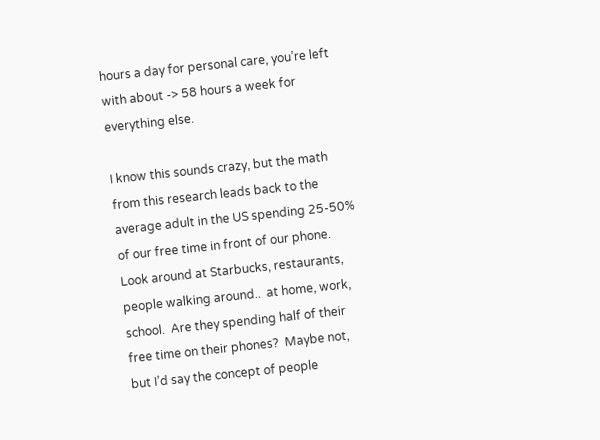hours a day for personal care, you’re left with about -> 58 hours a week for everything else.

I know this sounds crazy, but the math from this research leads back to the average adult in the US spending 25-50% of our free time in front of our phone.  Look around at Starbucks, restaurants, people walking around..  at home, work, school.  Are they spending half of their free time on their phones?  Maybe not, but I’d say the concept of people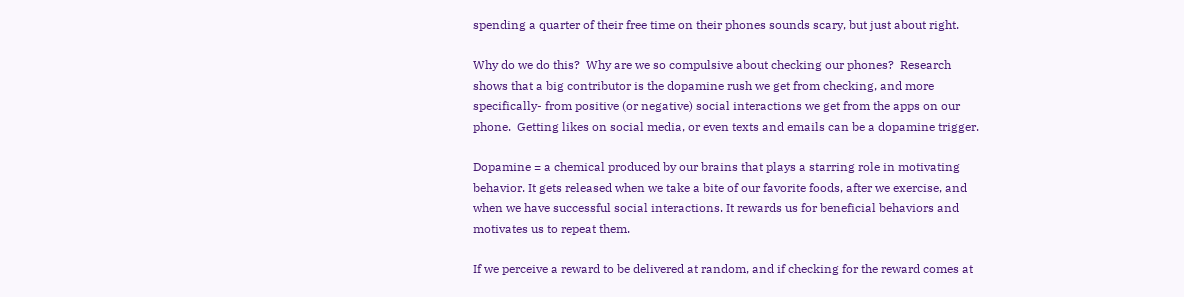spending a quarter of their free time on their phones sounds scary, but just about right.

Why do we do this?  Why are we so compulsive about checking our phones?  Research shows that a big contributor is the dopamine rush we get from checking, and more specifically- from positive (or negative) social interactions we get from the apps on our phone.  Getting likes on social media, or even texts and emails can be a dopamine trigger.

Dopamine = a chemical produced by our brains that plays a starring role in motivating behavior. It gets released when we take a bite of our favorite foods, after we exercise, and when we have successful social interactions. It rewards us for beneficial behaviors and motivates us to repeat them.

If we perceive a reward to be delivered at random, and if checking for the reward comes at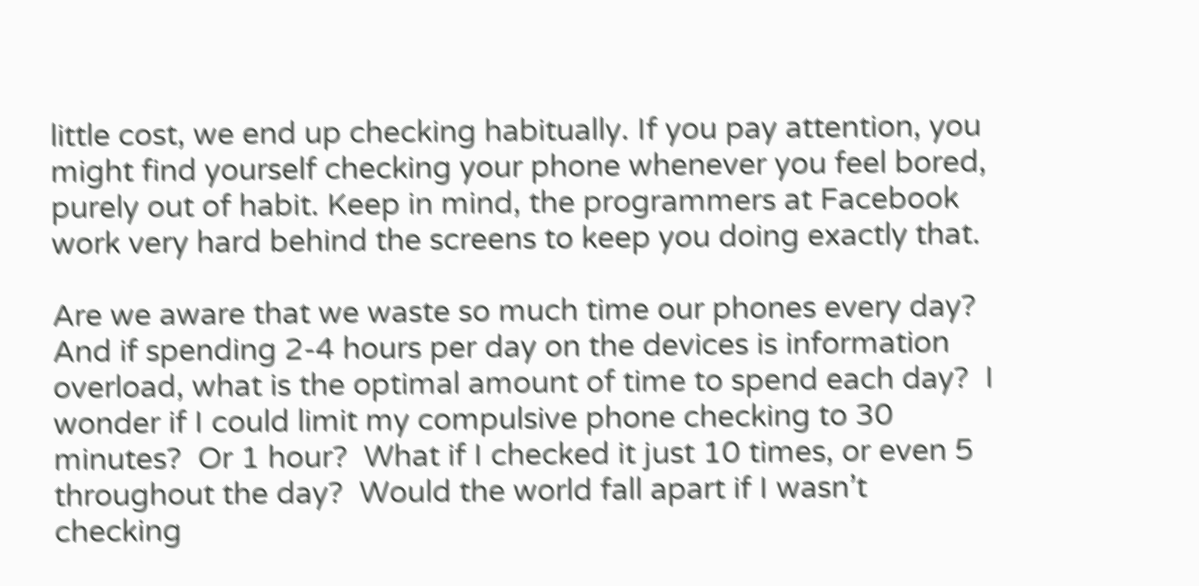little cost, we end up checking habitually. If you pay attention, you might find yourself checking your phone whenever you feel bored, purely out of habit. Keep in mind, the programmers at Facebook work very hard behind the screens to keep you doing exactly that.

Are we aware that we waste so much time our phones every day?  And if spending 2-4 hours per day on the devices is information overload, what is the optimal amount of time to spend each day?  I wonder if I could limit my compulsive phone checking to 30 minutes?  Or 1 hour?  What if I checked it just 10 times, or even 5 throughout the day?  Would the world fall apart if I wasn’t checking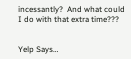incessantly?  And what could I do with that extra time???


Yelp Says…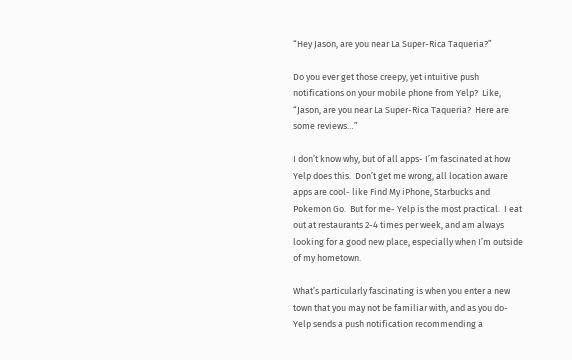“Hey Jason, are you near La Super-Rica Taqueria?”

Do you ever get those creepy, yet intuitive push notifications on your mobile phone from Yelp?  Like, “Jason, are you near La Super-Rica Taqueria?  Here are some reviews…”

I don’t know why, but of all apps- I’m fascinated at how Yelp does this.  Don’t get me wrong, all location aware apps are cool- like Find My iPhone, Starbucks and Pokemon Go.  But for me- Yelp is the most practical.  I eat out at restaurants 2-4 times per week, and am always looking for a good new place, especially when I’m outside of my hometown.

What’s particularly fascinating is when you enter a new town that you may not be familiar with, and as you do- Yelp sends a push notification recommending a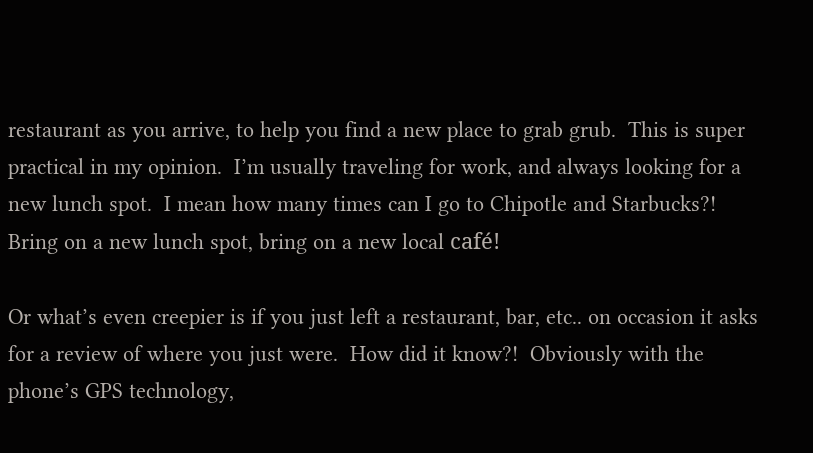restaurant as you arrive, to help you find a new place to grab grub.  This is super practical in my opinion.  I’m usually traveling for work, and always looking for a new lunch spot.  I mean how many times can I go to Chipotle and Starbucks?!  Bring on a new lunch spot, bring on a new local café!

Or what’s even creepier is if you just left a restaurant, bar, etc.. on occasion it asks for a review of where you just were.  How did it know?!  Obviously with the phone’s GPS technology,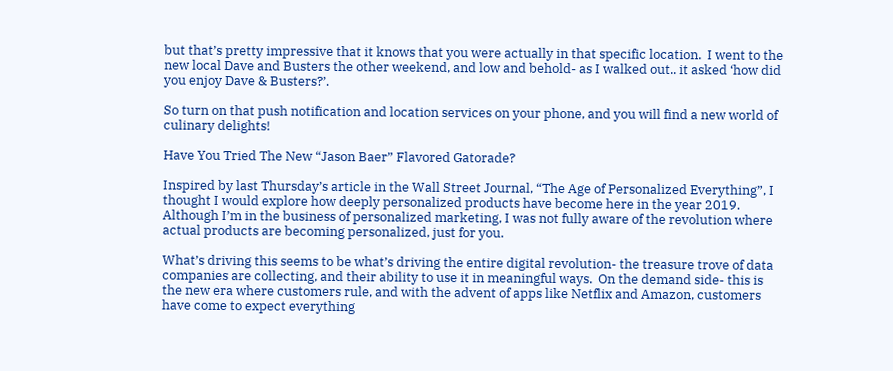but that’s pretty impressive that it knows that you were actually in that specific location.  I went to the new local Dave and Busters the other weekend, and low and behold- as I walked out.. it asked ‘how did you enjoy Dave & Busters?’.

So turn on that push notification and location services on your phone, and you will find a new world of culinary delights!

Have You Tried The New “Jason Baer” Flavored Gatorade?

Inspired by last Thursday’s article in the Wall Street Journal, “The Age of Personalized Everything”, I thought I would explore how deeply personalized products have become here in the year 2019.  Although I’m in the business of personalized marketing, I was not fully aware of the revolution where actual products are becoming personalized, just for you.

What’s driving this seems to be what’s driving the entire digital revolution- the treasure trove of data companies are collecting, and their ability to use it in meaningful ways.  On the demand side- this is the new era where customers rule, and with the advent of apps like Netflix and Amazon, customers have come to expect everything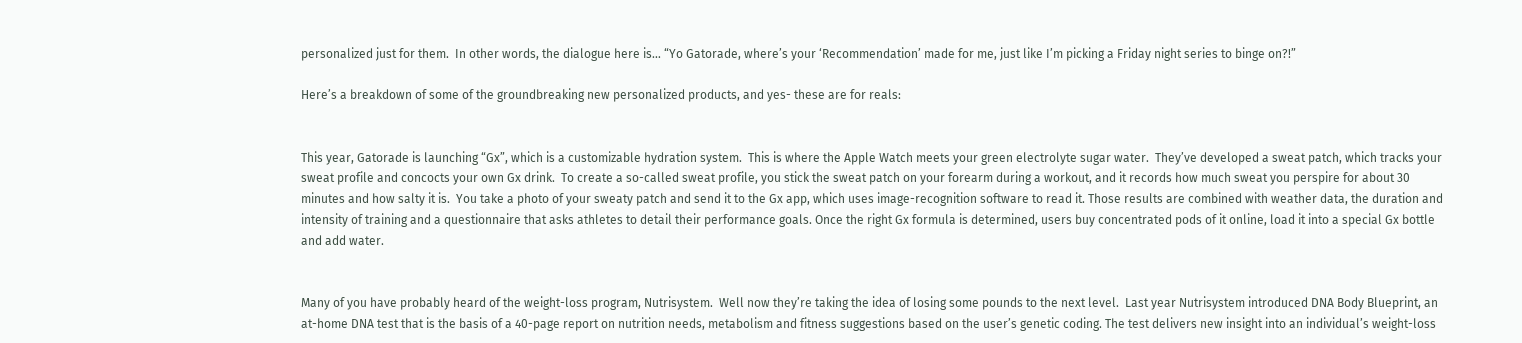personalized just for them.  In other words, the dialogue here is… “Yo Gatorade, where’s your ‘Recommendation’ made for me, just like I’m picking a Friday night series to binge on?!”

Here’s a breakdown of some of the groundbreaking new personalized products, and yes- these are for reals:


This year, Gatorade is launching “Gx”, which is a customizable hydration system.  This is where the Apple Watch meets your green electrolyte sugar water.  They’ve developed a sweat patch, which tracks your sweat profile and concocts your own Gx drink.  To create a so-called sweat profile, you stick the sweat patch on your forearm during a workout, and it records how much sweat you perspire for about 30 minutes and how salty it is.  You take a photo of your sweaty patch and send it to the Gx app, which uses image-recognition software to read it. Those results are combined with weather data, the duration and intensity of training and a questionnaire that asks athletes to detail their performance goals. Once the right Gx formula is determined, users buy concentrated pods of it online, load it into a special Gx bottle and add water.


Many of you have probably heard of the weight-loss program, Nutrisystem.  Well now they’re taking the idea of losing some pounds to the next level.  Last year Nutrisystem introduced DNA Body Blueprint, an at-home DNA test that is the basis of a 40-page report on nutrition needs, metabolism and fitness suggestions based on the user’s genetic coding. The test delivers new insight into an individual’s weight-loss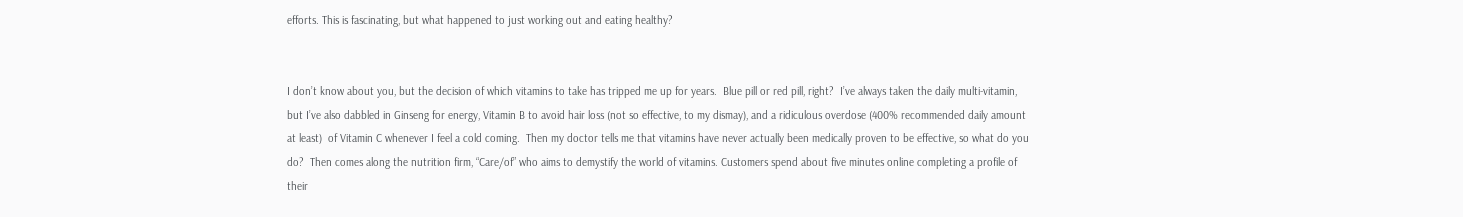efforts. This is fascinating, but what happened to just working out and eating healthy?


I don’t know about you, but the decision of which vitamins to take has tripped me up for years.  Blue pill or red pill, right?  I’ve always taken the daily multi-vitamin, but I’ve also dabbled in Ginseng for energy, Vitamin B to avoid hair loss (not so effective, to my dismay), and a ridiculous overdose (400% recommended daily amount at least)  of Vitamin C whenever I feel a cold coming.  Then my doctor tells me that vitamins have never actually been medically proven to be effective, so what do you do?  Then comes along the nutrition firm, “Care/of” who aims to demystify the world of vitamins. Customers spend about five minutes online completing a profile of their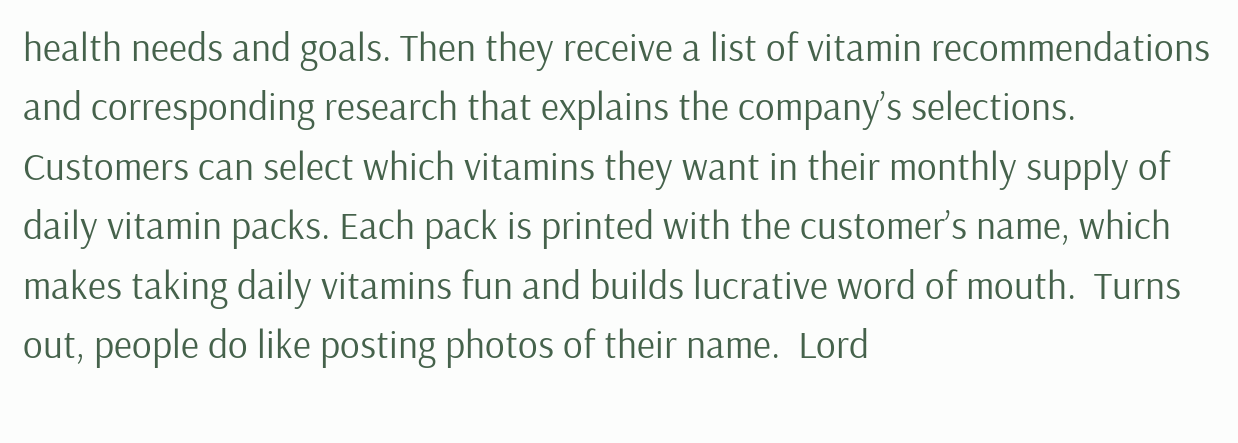health needs and goals. Then they receive a list of vitamin recommendations and corresponding research that explains the company’s selections. Customers can select which vitamins they want in their monthly supply of daily vitamin packs. Each pack is printed with the customer’s name, which makes taking daily vitamins fun and builds lucrative word of mouth.  Turns out, people do like posting photos of their name.  Lord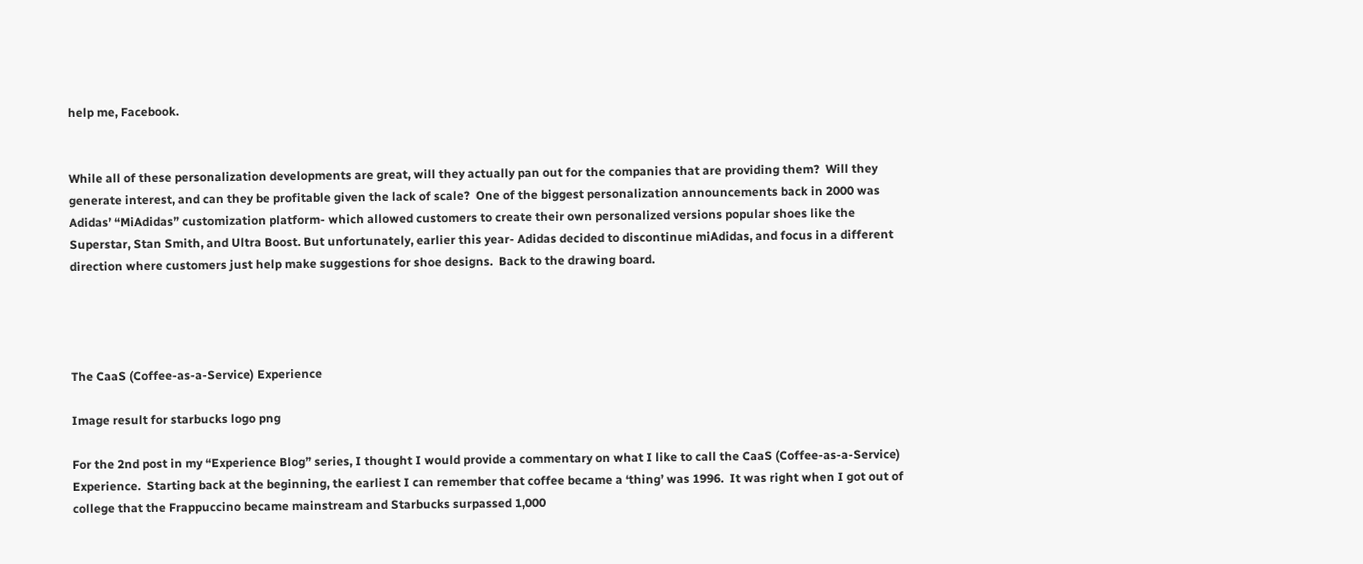help me, Facebook.


While all of these personalization developments are great, will they actually pan out for the companies that are providing them?  Will they generate interest, and can they be profitable given the lack of scale?  One of the biggest personalization announcements back in 2000 was Adidas’ “MiAdidas” customization platform- which allowed customers to create their own personalized versions popular shoes like the Superstar, Stan Smith, and Ultra Boost. But unfortunately, earlier this year- Adidas decided to discontinue miAdidas, and focus in a different direction where customers just help make suggestions for shoe designs.  Back to the drawing board.




The CaaS (Coffee-as-a-Service) Experience

Image result for starbucks logo png

For the 2nd post in my “Experience Blog” series, I thought I would provide a commentary on what I like to call the CaaS (Coffee-as-a-Service) Experience.  Starting back at the beginning, the earliest I can remember that coffee became a ‘thing’ was 1996.  It was right when I got out of college that the Frappuccino became mainstream and Starbucks surpassed 1,000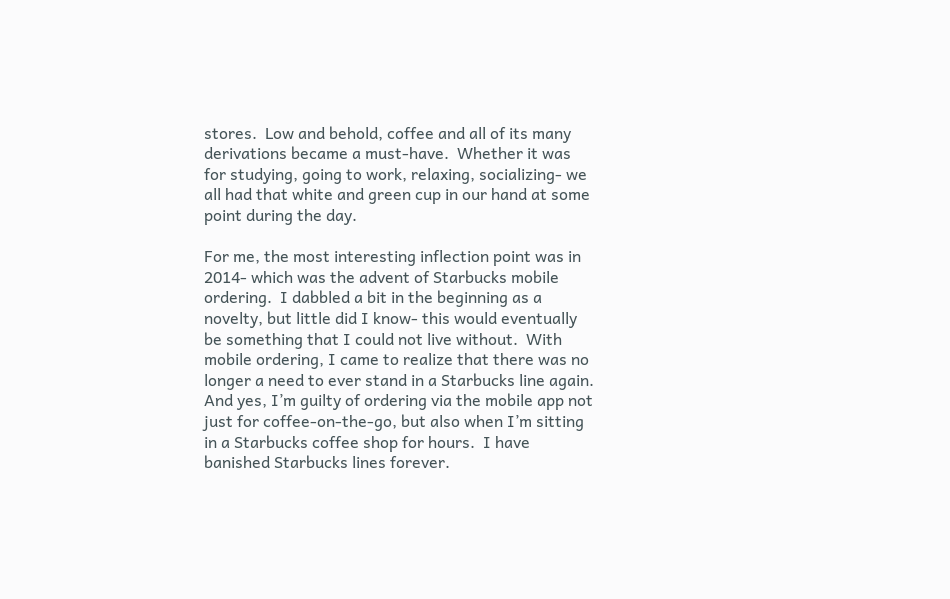stores.  Low and behold, coffee and all of its many derivations became a must-have.  Whether it was for studying, going to work, relaxing, socializing- we all had that white and green cup in our hand at some point during the day.

For me, the most interesting inflection point was in 2014- which was the advent of Starbucks mobile ordering.  I dabbled a bit in the beginning as a novelty, but little did I know- this would eventually be something that I could not live without.  With mobile ordering, I came to realize that there was no longer a need to ever stand in a Starbucks line again.  And yes, I’m guilty of ordering via the mobile app not just for coffee-on-the-go, but also when I’m sitting in a Starbucks coffee shop for hours.  I have banished Starbucks lines forever.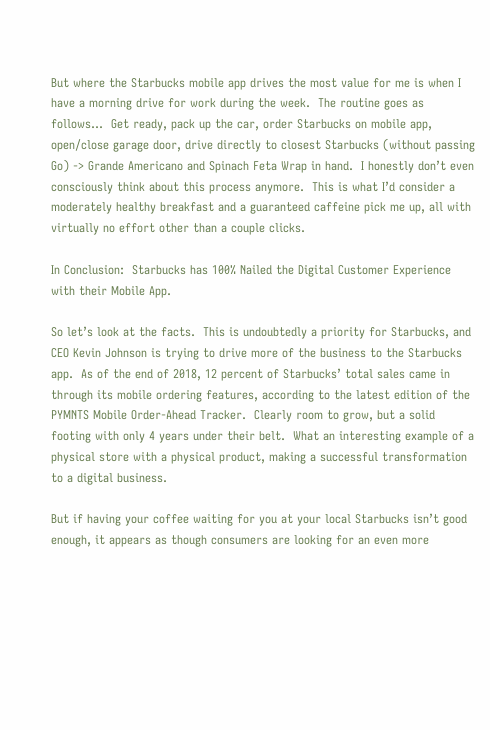But where the Starbucks mobile app drives the most value for me is when I have a morning drive for work during the week.  The routine goes as follows…  Get ready, pack up the car, order Starbucks on mobile app, open/close garage door, drive directly to closest Starbucks (without passing Go) -> Grande Americano and Spinach Feta Wrap in hand.  I honestly don’t even consciously think about this process anymore.  This is what I’d consider a moderately healthy breakfast and a guaranteed caffeine pick me up, all with virtually no effort other than a couple clicks.

In Conclusion:  Starbucks has 100% Nailed the Digital Customer Experience with their Mobile App.

So let’s look at the facts.  This is undoubtedly a priority for Starbucks, and CEO Kevin Johnson is trying to drive more of the business to the Starbucks app.  As of the end of 2018, 12 percent of Starbucks’ total sales came in through its mobile ordering features, according to the latest edition of the PYMNTS Mobile Order-Ahead Tracker.  Clearly room to grow, but a solid footing with only 4 years under their belt.  What an interesting example of a physical store with a physical product, making a successful transformation to a digital business.

But if having your coffee waiting for you at your local Starbucks isn’t good enough, it appears as though consumers are looking for an even more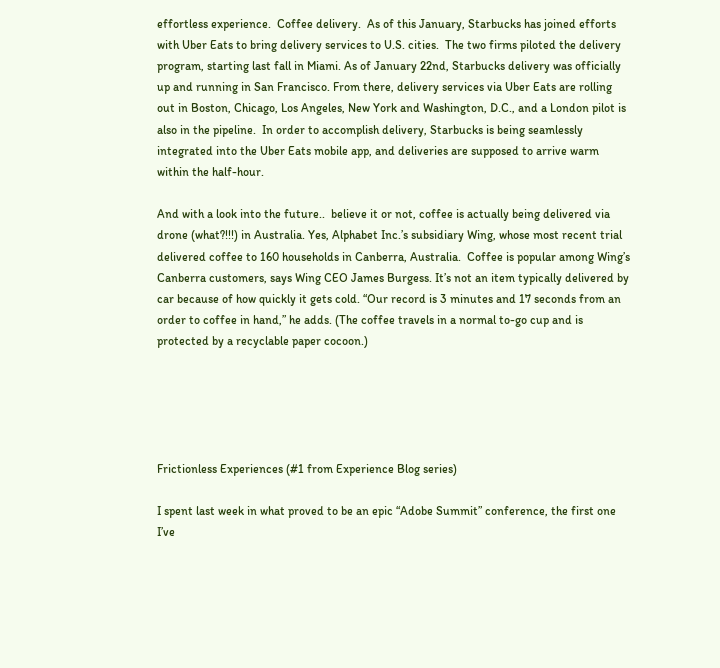effortless experience.  Coffee delivery.  As of this January, Starbucks has joined efforts with Uber Eats to bring delivery services to U.S. cities.  The two firms piloted the delivery program, starting last fall in Miami. As of January 22nd, Starbucks delivery was officially up and running in San Francisco. From there, delivery services via Uber Eats are rolling out in Boston, Chicago, Los Angeles, New York and Washington, D.C., and a London pilot is also in the pipeline.  In order to accomplish delivery, Starbucks is being seamlessly integrated into the Uber Eats mobile app, and deliveries are supposed to arrive warm within the half-hour.

And with a look into the future..  believe it or not, coffee is actually being delivered via drone (what?!!!) in Australia. Yes, Alphabet Inc.’s subsidiary Wing, whose most recent trial delivered coffee to 160 households in Canberra, Australia.  Coffee is popular among Wing’s Canberra customers, says Wing CEO James Burgess. It’s not an item typically delivered by car because of how quickly it gets cold. “Our record is 3 minutes and 17 seconds from an order to coffee in hand,” he adds. (The coffee travels in a normal to-go cup and is protected by a recyclable paper cocoon.)





Frictionless Experiences (#1 from Experience Blog series)

I spent last week in what proved to be an epic “Adobe Summit” conference, the first one I’ve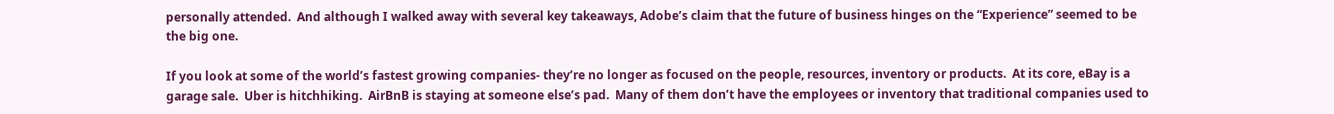personally attended.  And although I walked away with several key takeaways, Adobe’s claim that the future of business hinges on the “Experience” seemed to be the big one.

If you look at some of the world’s fastest growing companies- they’re no longer as focused on the people, resources, inventory or products.  At its core, eBay is a garage sale.  Uber is hitchhiking.  AirBnB is staying at someone else’s pad.  Many of them don’t have the employees or inventory that traditional companies used to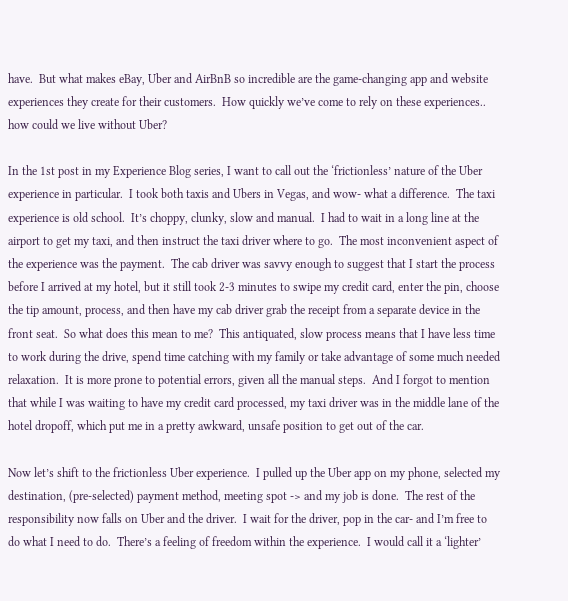have.  But what makes eBay, Uber and AirBnB so incredible are the game-changing app and website experiences they create for their customers.  How quickly we’ve come to rely on these experiences.. how could we live without Uber?

In the 1st post in my Experience Blog series, I want to call out the ‘frictionless’ nature of the Uber experience in particular.  I took both taxis and Ubers in Vegas, and wow- what a difference.  The taxi experience is old school.  It’s choppy, clunky, slow and manual.  I had to wait in a long line at the airport to get my taxi, and then instruct the taxi driver where to go.  The most inconvenient aspect of the experience was the payment.  The cab driver was savvy enough to suggest that I start the process before I arrived at my hotel, but it still took 2-3 minutes to swipe my credit card, enter the pin, choose the tip amount, process, and then have my cab driver grab the receipt from a separate device in the front seat.  So what does this mean to me?  This antiquated, slow process means that I have less time to work during the drive, spend time catching with my family or take advantage of some much needed relaxation.  It is more prone to potential errors, given all the manual steps.  And I forgot to mention that while I was waiting to have my credit card processed, my taxi driver was in the middle lane of the hotel dropoff, which put me in a pretty awkward, unsafe position to get out of the car.

Now let’s shift to the frictionless Uber experience.  I pulled up the Uber app on my phone, selected my destination, (pre-selected) payment method, meeting spot -> and my job is done.  The rest of the responsibility now falls on Uber and the driver.  I wait for the driver, pop in the car- and I’m free to do what I need to do.  There’s a feeling of freedom within the experience.  I would call it a ‘lighter’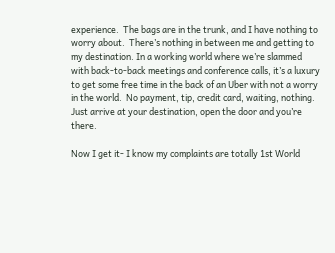experience.  The bags are in the trunk, and I have nothing to worry about.  There’s nothing in between me and getting to my destination. In a working world where we’re slammed with back-to-back meetings and conference calls, it’s a luxury to get some free time in the back of an Uber with not a worry in the world.  No payment, tip, credit card, waiting, nothing.  Just arrive at your destination, open the door and you’re there.

Now I get it- I know my complaints are totally 1st World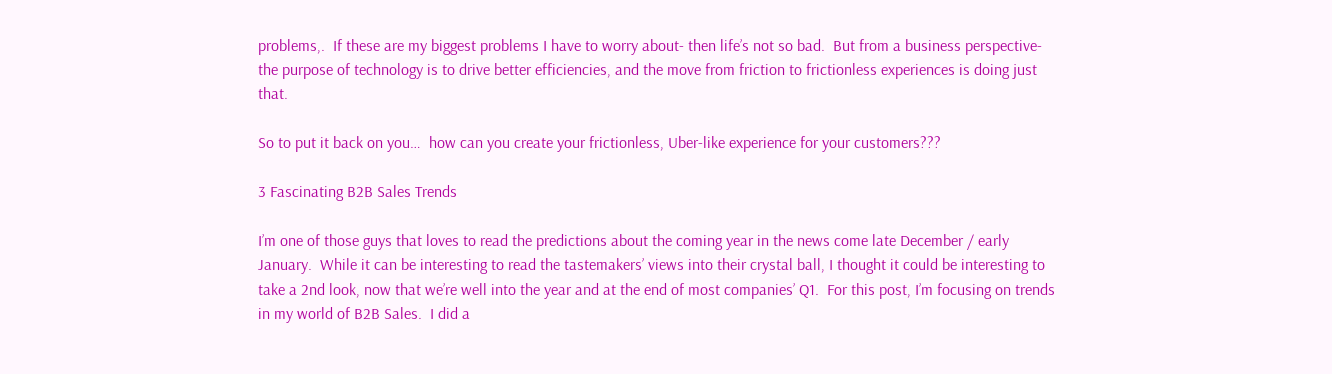problems,.  If these are my biggest problems I have to worry about- then life’s not so bad.  But from a business perspective- the purpose of technology is to drive better efficiencies, and the move from friction to frictionless experiences is doing just that.

So to put it back on you…  how can you create your frictionless, Uber-like experience for your customers???

3 Fascinating B2B Sales Trends

I’m one of those guys that loves to read the predictions about the coming year in the news come late December / early January.  While it can be interesting to read the tastemakers’ views into their crystal ball, I thought it could be interesting to take a 2nd look, now that we’re well into the year and at the end of most companies’ Q1.  For this post, I’m focusing on trends in my world of B2B Sales.  I did a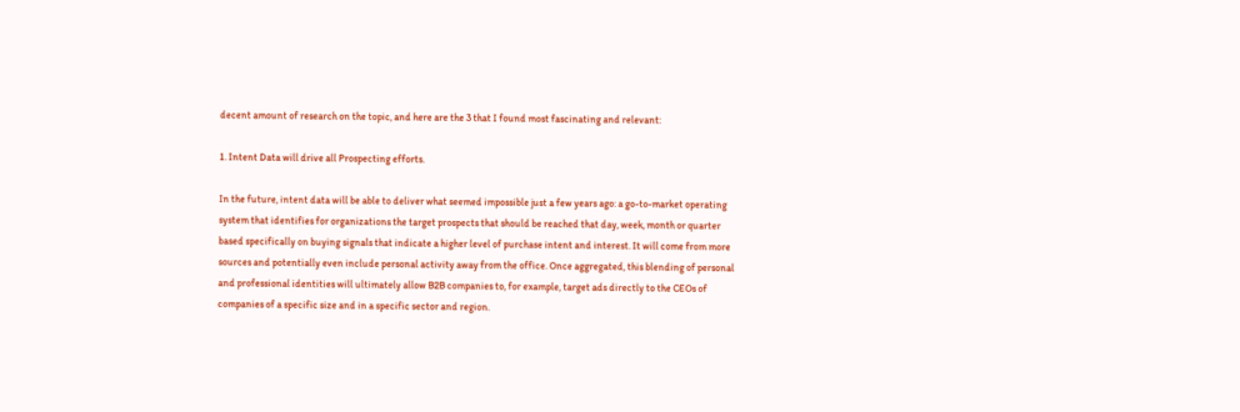decent amount of research on the topic, and here are the 3 that I found most fascinating and relevant:

1. Intent Data will drive all Prospecting efforts.

In the future, intent data will be able to deliver what seemed impossible just a few years ago: a go-to-market operating system that identifies for organizations the target prospects that should be reached that day, week, month or quarter based specifically on buying signals that indicate a higher level of purchase intent and interest. It will come from more sources and potentially even include personal activity away from the office. Once aggregated, this blending of personal and professional identities will ultimately allow B2B companies to, for example, target ads directly to the CEOs of companies of a specific size and in a specific sector and region.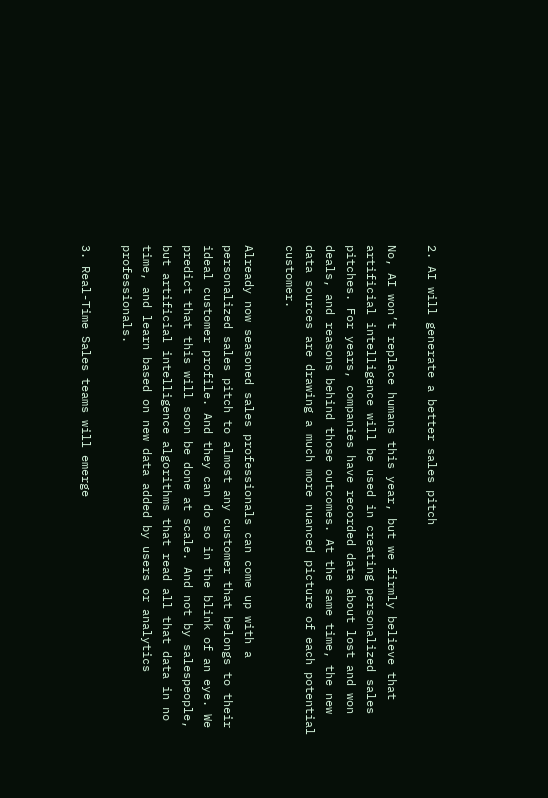2. AI will generate a better sales pitch

No, AI won’t replace humans this year, but we firmly believe that artificial intelligence will be used in creating personalized sales pitches. For years, companies have recorded data about lost and won deals, and reasons behind those outcomes. At the same time, the new data sources are drawing a much more nuanced picture of each potential customer.

Already now seasoned sales professionals can come up with a personalized sales pitch to almost any customer that belongs to their ideal customer profile. And they can do so in the blink of an eye. We predict that this will soon be done at scale. And not by salespeople, but artificial intelligence algorithms that read all that data in no time, and learn based on new data added by users or analytics professionals.

3. Real-Time Sales teams will emerge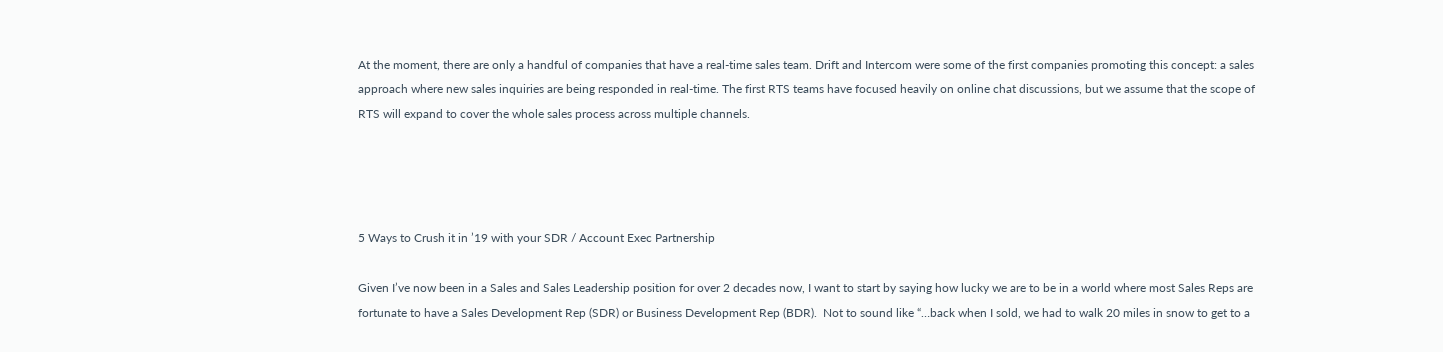At the moment, there are only a handful of companies that have a real-time sales team. Drift and Intercom were some of the first companies promoting this concept: a sales approach where new sales inquiries are being responded in real-time. The first RTS teams have focused heavily on online chat discussions, but we assume that the scope of RTS will expand to cover the whole sales process across multiple channels.




5 Ways to Crush it in ’19 with your SDR / Account Exec Partnership

Given I’ve now been in a Sales and Sales Leadership position for over 2 decades now, I want to start by saying how lucky we are to be in a world where most Sales Reps are fortunate to have a Sales Development Rep (SDR) or Business Development Rep (BDR).  Not to sound like “…back when I sold, we had to walk 20 miles in snow to get to a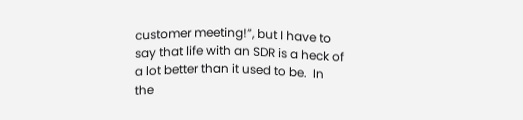customer meeting!”, but I have to say that life with an SDR is a heck of a lot better than it used to be.  In the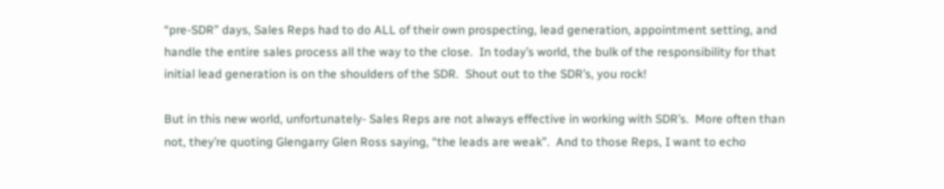“pre-SDR” days, Sales Reps had to do ALL of their own prospecting, lead generation, appointment setting, and handle the entire sales process all the way to the close.  In today’s world, the bulk of the responsibility for that initial lead generation is on the shoulders of the SDR.  Shout out to the SDR’s, you rock!

But in this new world, unfortunately- Sales Reps are not always effective in working with SDR’s.  More often than not, they’re quoting Glengarry Glen Ross saying, “the leads are weak”.  And to those Reps, I want to echo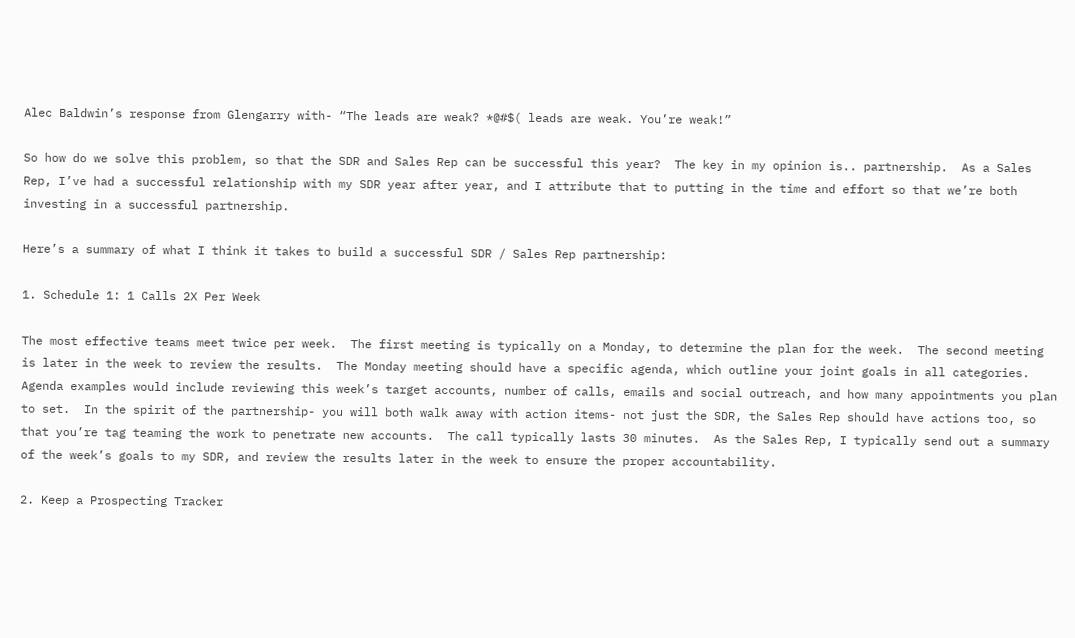Alec Baldwin’s response from Glengarry with- “The leads are weak? *@#$( leads are weak. You’re weak!”

So how do we solve this problem, so that the SDR and Sales Rep can be successful this year?  The key in my opinion is.. partnership.  As a Sales Rep, I’ve had a successful relationship with my SDR year after year, and I attribute that to putting in the time and effort so that we’re both investing in a successful partnership.

Here’s a summary of what I think it takes to build a successful SDR / Sales Rep partnership:

1. Schedule 1: 1 Calls 2X Per Week

The most effective teams meet twice per week.  The first meeting is typically on a Monday, to determine the plan for the week.  The second meeting is later in the week to review the results.  The Monday meeting should have a specific agenda, which outline your joint goals in all categories.  Agenda examples would include reviewing this week’s target accounts, number of calls, emails and social outreach, and how many appointments you plan to set.  In the spirit of the partnership- you will both walk away with action items- not just the SDR, the Sales Rep should have actions too, so that you’re tag teaming the work to penetrate new accounts.  The call typically lasts 30 minutes.  As the Sales Rep, I typically send out a summary of the week’s goals to my SDR, and review the results later in the week to ensure the proper accountability.

2. Keep a Prospecting Tracker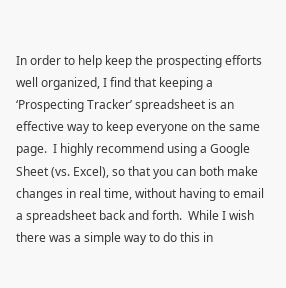In order to help keep the prospecting efforts well organized, I find that keeping a ‘Prospecting Tracker’ spreadsheet is an effective way to keep everyone on the same page.  I highly recommend using a Google Sheet (vs. Excel), so that you can both make changes in real time, without having to email a spreadsheet back and forth.  While I wish there was a simple way to do this in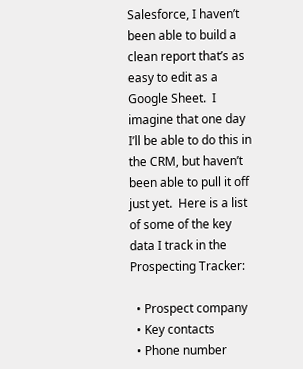Salesforce, I haven’t been able to build a clean report that’s as easy to edit as a Google Sheet.  I imagine that one day I’ll be able to do this in the CRM, but haven’t been able to pull it off just yet.  Here is a list of some of the key data I track in the Prospecting Tracker:

  • Prospect company
  • Key contacts
  • Phone number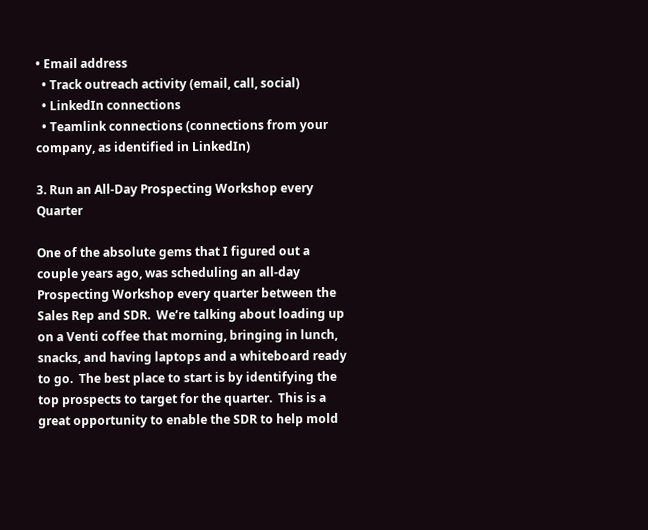• Email address
  • Track outreach activity (email, call, social)
  • LinkedIn connections
  • Teamlink connections (connections from your company, as identified in LinkedIn)

3. Run an All-Day Prospecting Workshop every Quarter

One of the absolute gems that I figured out a couple years ago, was scheduling an all-day Prospecting Workshop every quarter between the Sales Rep and SDR.  We’re talking about loading up on a Venti coffee that morning, bringing in lunch, snacks, and having laptops and a whiteboard ready to go.  The best place to start is by identifying the top prospects to target for the quarter.  This is a great opportunity to enable the SDR to help mold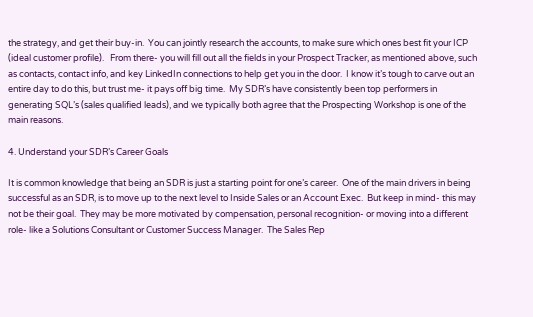the strategy, and get their buy-in.  You can jointly research the accounts, to make sure which ones best fit your ICP (ideal customer profile).   From there- you will fill out all the fields in your Prospect Tracker, as mentioned above, such as contacts, contact info, and key LinkedIn connections to help get you in the door.  I know it’s tough to carve out an entire day to do this, but trust me- it pays off big time.  My SDR’s have consistently been top performers in generating SQL’s (sales qualified leads), and we typically both agree that the Prospecting Workshop is one of the main reasons.

4. Understand your SDR’s Career Goals

It is common knowledge that being an SDR is just a starting point for one’s career.  One of the main drivers in being successful as an SDR, is to move up to the next level to Inside Sales or an Account Exec.  But keep in mind- this may not be their goal.  They may be more motivated by compensation, personal recognition- or moving into a different role- like a Solutions Consultant or Customer Success Manager.  The Sales Rep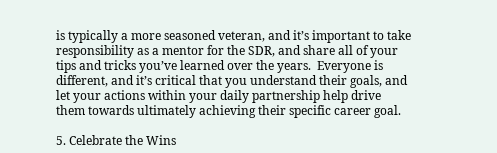is typically a more seasoned veteran, and it’s important to take responsibility as a mentor for the SDR, and share all of your tips and tricks you’ve learned over the years.  Everyone is different, and it’s critical that you understand their goals, and let your actions within your daily partnership help drive them towards ultimately achieving their specific career goal.

5. Celebrate the Wins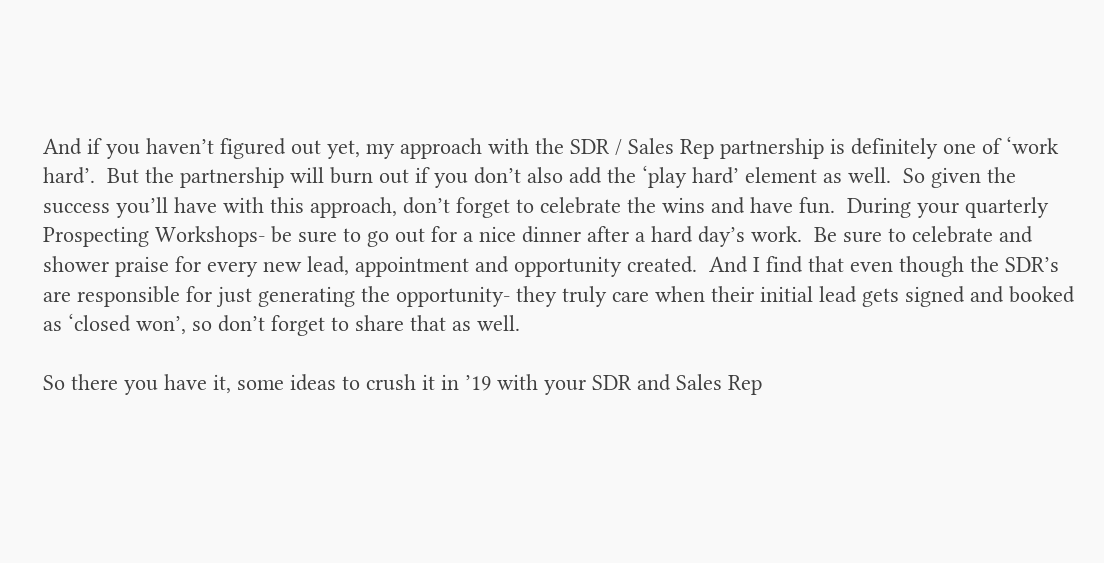And if you haven’t figured out yet, my approach with the SDR / Sales Rep partnership is definitely one of ‘work hard’.  But the partnership will burn out if you don’t also add the ‘play hard’ element as well.  So given the success you’ll have with this approach, don’t forget to celebrate the wins and have fun.  During your quarterly Prospecting Workshops- be sure to go out for a nice dinner after a hard day’s work.  Be sure to celebrate and shower praise for every new lead, appointment and opportunity created.  And I find that even though the SDR’s are responsible for just generating the opportunity- they truly care when their initial lead gets signed and booked as ‘closed won’, so don’t forget to share that as well.

So there you have it, some ideas to crush it in ’19 with your SDR and Sales Rep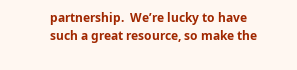partnership.  We’re lucky to have such a great resource, so make the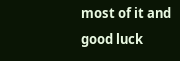most of it and good luck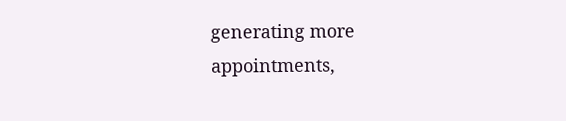generating more appointments,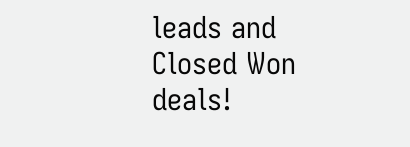leads and Closed Won deals!